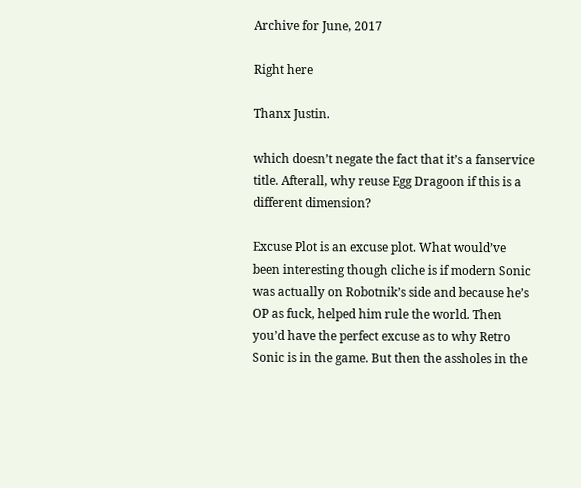Archive for June, 2017

Right here

Thanx Justin.

which doesn’t negate the fact that it’s a fanservice title. Afterall, why reuse Egg Dragoon if this is a different dimension?

Excuse Plot is an excuse plot. What would’ve been interesting though cliche is if modern Sonic was actually on Robotnik’s side and because he’s OP as fuck, helped him rule the world. Then you’d have the perfect excuse as to why Retro Sonic is in the game. But then the assholes in the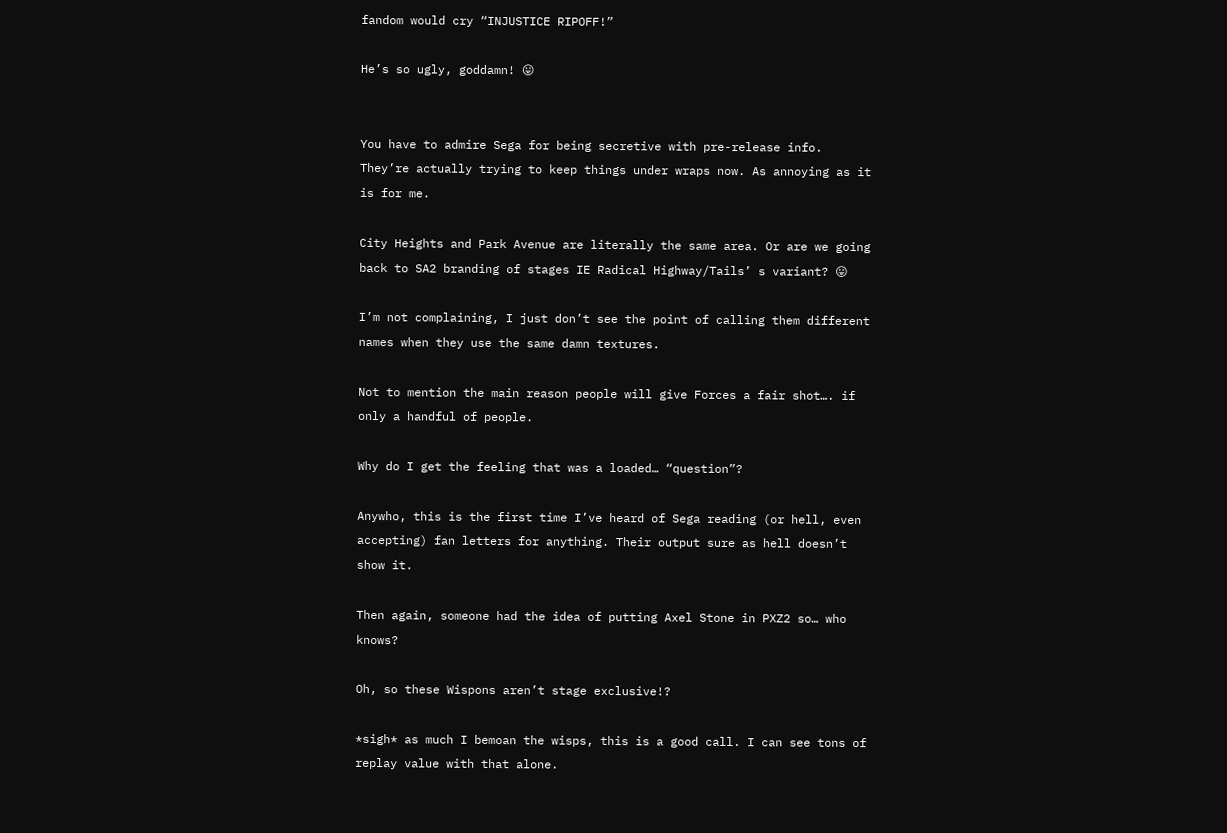fandom would cry “INJUSTICE RIPOFF!”

He’s so ugly, goddamn! 😛


You have to admire Sega for being secretive with pre-release info. They’re actually trying to keep things under wraps now. As annoying as it is for me.

City Heights and Park Avenue are literally the same area. Or are we going back to SA2 branding of stages IE Radical Highway/Tails’ s variant? 😛

I’m not complaining, I just don’t see the point of calling them different names when they use the same damn textures.

Not to mention the main reason people will give Forces a fair shot…. if only a handful of people.

Why do I get the feeling that was a loaded… “question”?

Anywho, this is the first time I’ve heard of Sega reading (or hell, even accepting) fan letters for anything. Their output sure as hell doesn’t show it.

Then again, someone had the idea of putting Axel Stone in PXZ2 so… who knows?

Oh, so these Wispons aren’t stage exclusive!?

*sigh* as much I bemoan the wisps, this is a good call. I can see tons of replay value with that alone.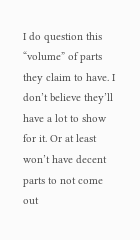I do question this “volume” of parts they claim to have. I don’t believe they’ll have a lot to show for it. Or at least won’t have decent parts to not come out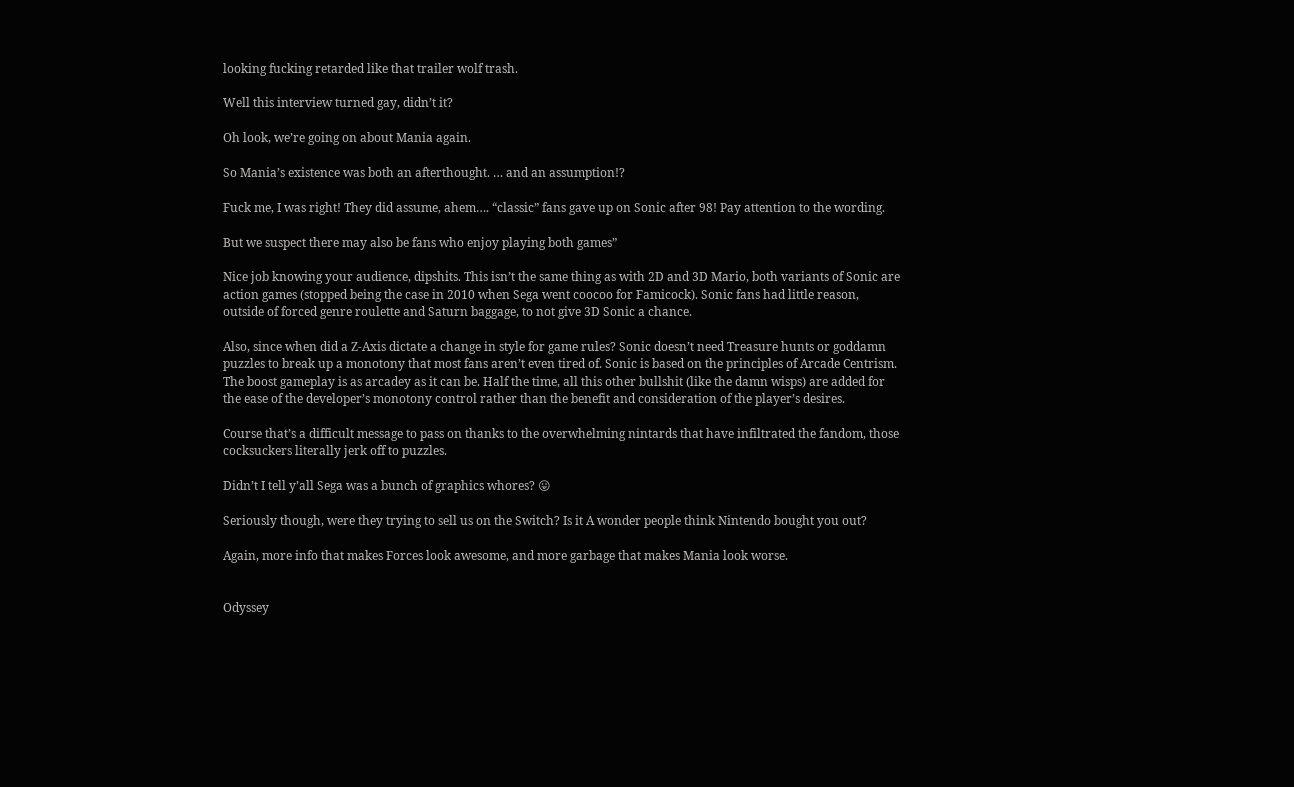looking fucking retarded like that trailer wolf trash.

Well this interview turned gay, didn’t it?

Oh look, we’re going on about Mania again.

So Mania’s existence was both an afterthought. … and an assumption!?

Fuck me, I was right! They did assume, ahem…. “classic” fans gave up on Sonic after 98! Pay attention to the wording.

But we suspect there may also be fans who enjoy playing both games”

Nice job knowing your audience, dipshits. This isn’t the same thing as with 2D and 3D Mario, both variants of Sonic are action games (stopped being the case in 2010 when Sega went coocoo for Famicock). Sonic fans had little reason, outside of forced genre roulette and Saturn baggage, to not give 3D Sonic a chance.

Also, since when did a Z-Axis dictate a change in style for game rules? Sonic doesn’t need Treasure hunts or goddamn puzzles to break up a monotony that most fans aren’t even tired of. Sonic is based on the principles of Arcade Centrism. The boost gameplay is as arcadey as it can be. Half the time, all this other bullshit (like the damn wisps) are added for the ease of the developer’s monotony control rather than the benefit and consideration of the player’s desires.

Course that’s a difficult message to pass on thanks to the overwhelming nintards that have infiltrated the fandom, those cocksuckers literally jerk off to puzzles.

Didn’t I tell y’all Sega was a bunch of graphics whores? 😛

Seriously though, were they trying to sell us on the Switch? Is it A wonder people think Nintendo bought you out?

Again, more info that makes Forces look awesome, and more garbage that makes Mania look worse.


Odyssey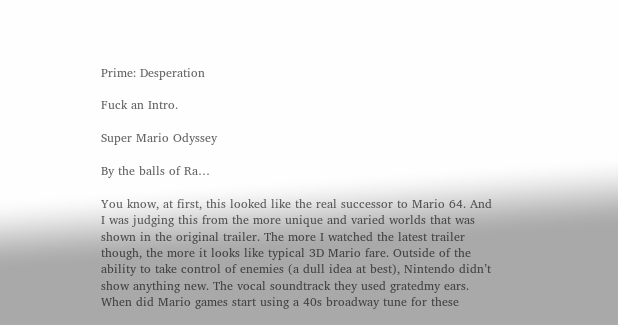Prime: Desperation

Fuck an Intro.

Super Mario Odyssey

By the balls of Ra…

You know, at first, this looked like the real successor to Mario 64. And I was judging this from the more unique and varied worlds that was shown in the original trailer. The more I watched the latest trailer though, the more it looks like typical 3D Mario fare. Outside of the ability to take control of enemies (a dull idea at best), Nintendo didn’t show anything new. The vocal soundtrack they used gratedmy ears. When did Mario games start using a 40s broadway tune for these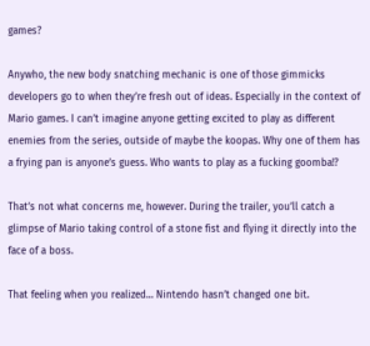games?

Anywho, the new body snatching mechanic is one of those gimmicks developers go to when they’re fresh out of ideas. Especially in the context of Mario games. I can’t imagine anyone getting excited to play as different enemies from the series, outside of maybe the koopas. Why one of them has a frying pan is anyone’s guess. Who wants to play as a fucking goomba!?

That’s not what concerns me, however. During the trailer, you’ll catch a glimpse of Mario taking control of a stone fist and flying it directly into the face of a boss.

That feeling when you realized… Nintendo hasn’t changed one bit.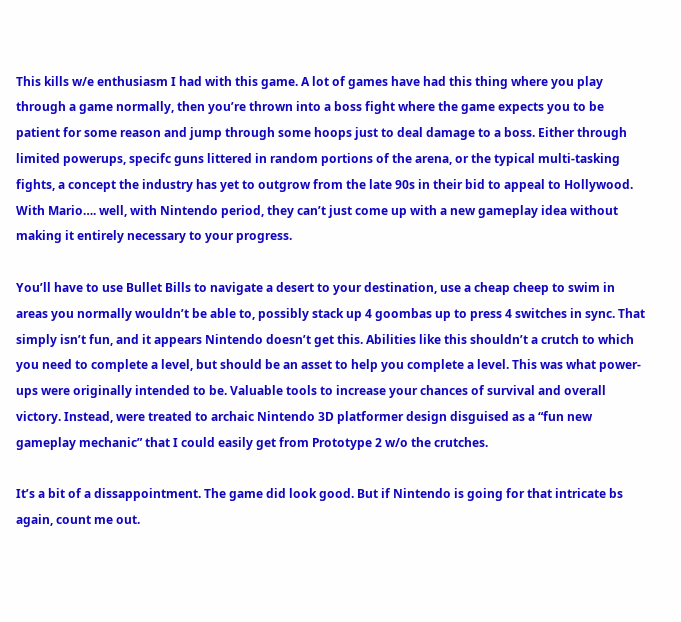This kills w/e enthusiasm I had with this game. A lot of games have had this thing where you play through a game normally, then you’re thrown into a boss fight where the game expects you to be patient for some reason and jump through some hoops just to deal damage to a boss. Either through limited powerups, specifc guns littered in random portions of the arena, or the typical multi-tasking fights, a concept the industry has yet to outgrow from the late 90s in their bid to appeal to Hollywood. With Mario…. well, with Nintendo period, they can’t just come up with a new gameplay idea without making it entirely necessary to your progress.

You’ll have to use Bullet Bills to navigate a desert to your destination, use a cheap cheep to swim in areas you normally wouldn’t be able to, possibly stack up 4 goombas up to press 4 switches in sync. That simply isn’t fun, and it appears Nintendo doesn’t get this. Abilities like this shouldn’t a crutch to which you need to complete a level, but should be an asset to help you complete a level. This was what power-ups were originally intended to be. Valuable tools to increase your chances of survival and overall victory. Instead, were treated to archaic Nintendo 3D platformer design disguised as a “fun new gameplay mechanic” that I could easily get from Prototype 2 w/o the crutches.

It’s a bit of a dissappointment. The game did look good. But if Nintendo is going for that intricate bs again, count me out.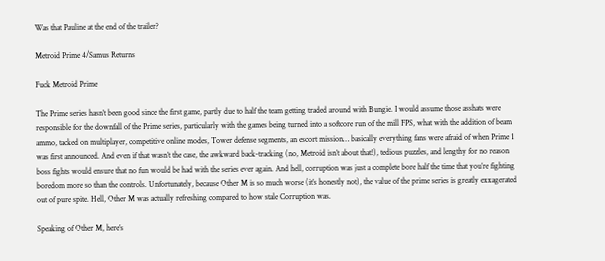Was that Pauline at the end of the trailer?

Metroid Prime 4/Samus Returns

Fuck Metroid Prime

The Prime series hasn’t been good since the first game, partly due to half the team getting traded around with Bungie. I would assume those asshats were responsible for the downfall of the Prime series, particularly with the games being turned into a softcore run of the mill FPS, what with the addition of beam ammo, tacked on multiplayer, competitive online modes, Tower defense segments, an escort mission… basically everything fans were afraid of when Prime 1 was first announced. And even if that wasn’t the case, the awkward back-tracking (no, Metroid isn’t about that!), tedious puzzles, and lengthy for no reason boss fights would ensure that no fun would be had with the series ever again. And hell, corruption was just a complete bore half the time that you’re fighting boredom more so than the controls. Unfortunately, because Other M is so much worse (it’s honestly not), the value of the prime series is greatly exxagerated out of pure spite. Hell, Other M was actually refreshing compared to how stale Corruption was.

Speaking of Other M, here’s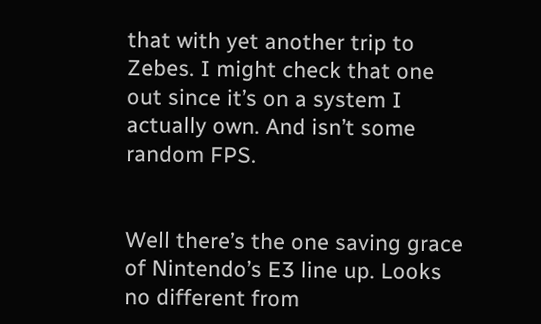that with yet another trip to Zebes. I might check that one out since it’s on a system I actually own. And isn’t some random FPS.


Well there’s the one saving grace of Nintendo’s E3 line up. Looks no different from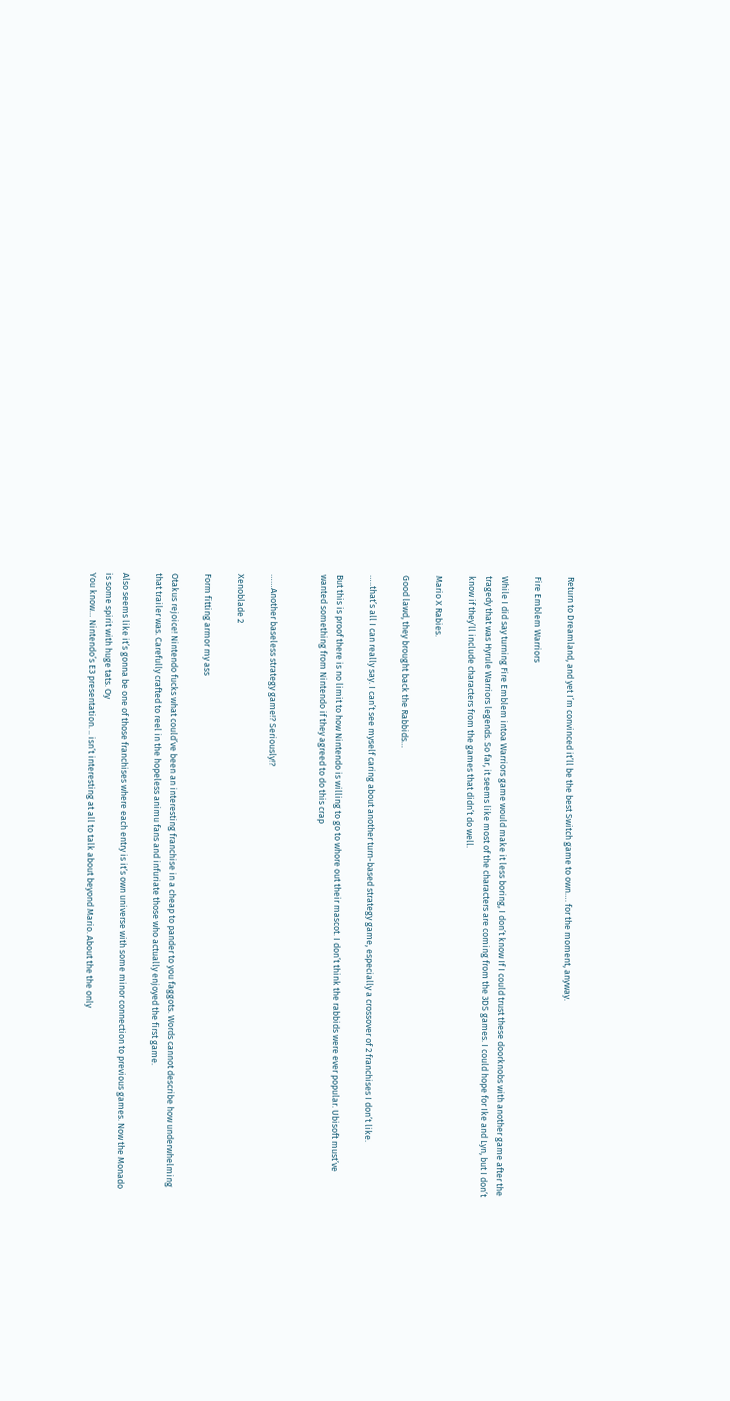Return to Dreamland, and yet I’m convinced it’ll be the best Switch game to own…. for the moment, anyway.

Fire Emblem Warriors

While I did say turning Fire Emblem intoa Warriors game would make it less boring, I don’t know If I could trust these doorknobs with another game after the tragedy that was Hyrule Warriors legends. So far, it seems like most of the characters are coming from the 3DS games. I could hope for Ike and Lyn, but I don’t know if they’ll include characters from the games that didn’t do well.

Mario X Rabies.

Good lawd, they brought back the Rabbids…

…..that’s all I can really say. I can’t see myself caring about another turn-based strategy game, especially a crossover of 2 franchises I don’t like.

But this is proof there is no limit to how Nintendo is willing to go to whore out their mascot. I don’t think the rabbids were ever popular. Ubisoft must’ve wanted something from Nintendo if they agreed to do this crap


……Another baseless strategy game!? Seriously!?

Xenoblade 2

Form fitting armor my ass

Otakus rejoice! Nintendo fucks what could’ve been an interesting franchise in a cheap to pander to you faggots. Words cannot describe how underwhelming that trailer was. Carefully crafted to reel in the hopeless animu fans and infuriate those who actually enjoyed the first game.

Also seems like it’s gonna be one of those franchises where each entry is it’s own universe with some minor connection to previous games. Now the Monado is some spirit with huge tats. Oy
You know… Nintendo’s E3 presentation. .. isn’t interesting at all to talk about beyond Mario. About the the only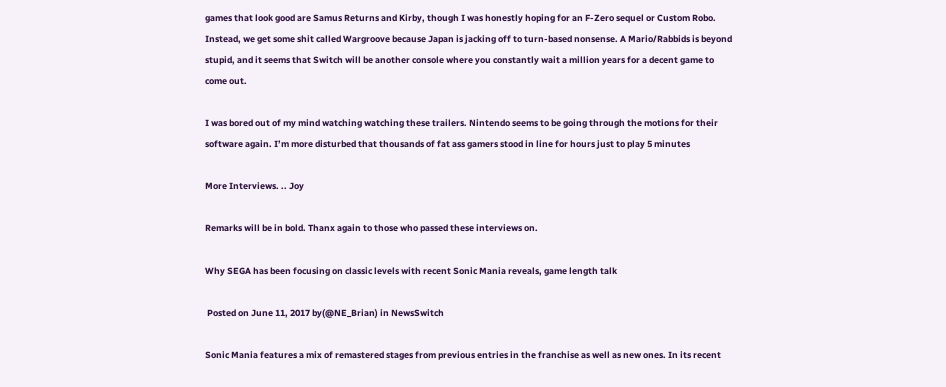games that look good are Samus Returns and Kirby, though I was honestly hoping for an F-Zero sequel or Custom Robo. Instead, we get some shit called Wargroove because Japan is jacking off to turn-based nonsense. A Mario/Rabbids is beyond stupid, and it seems that Switch will be another console where you constantly wait a million years for a decent game to come out.

I was bored out of my mind watching watching these trailers. Nintendo seems to be going through the motions for their software again. I’m more disturbed that thousands of fat ass gamers stood in line for hours just to play 5 minutes

More Interviews. .. Joy

Remarks will be in bold. Thanx again to those who passed these interviews on.

Why SEGA has been focusing on classic levels with recent Sonic Mania reveals, game length talk

 Posted on June 11, 2017 by(@NE_Brian) in NewsSwitch

Sonic Mania features a mix of remastered stages from previous entries in the franchise as well as new ones. In its recent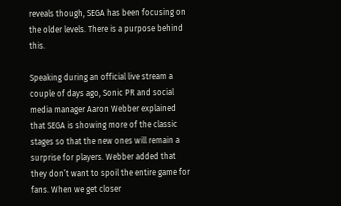reveals though, SEGA has been focusing on the older levels. There is a purpose behind this.

Speaking during an official live stream a couple of days ago, Sonic PR and social media manager Aaron Webber explained that SEGA is showing more of the classic stages so that the new ones will remain a surprise for players. Webber added that they don’t want to spoil the entire game for fans. When we get closer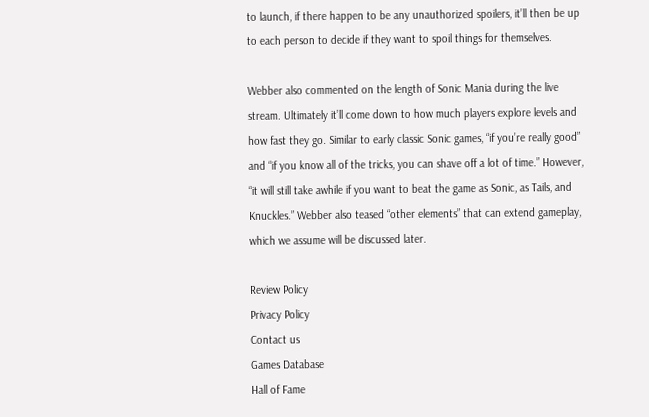to launch, if there happen to be any unauthorized spoilers, it’ll then be up to each person to decide if they want to spoil things for themselves.

Webber also commented on the length of Sonic Mania during the live stream. Ultimately it’ll come down to how much players explore levels and how fast they go. Similar to early classic Sonic games, “if you’re really good” and “if you know all of the tricks, you can shave off a lot of time.” However, “it will still take awhile if you want to beat the game as Sonic, as Tails, and Knuckles.” Webber also teased “other elements” that can extend gameplay, which we assume will be discussed later.

Review Policy
Privacy Policy
Contact us
Games Database
Hall of Fame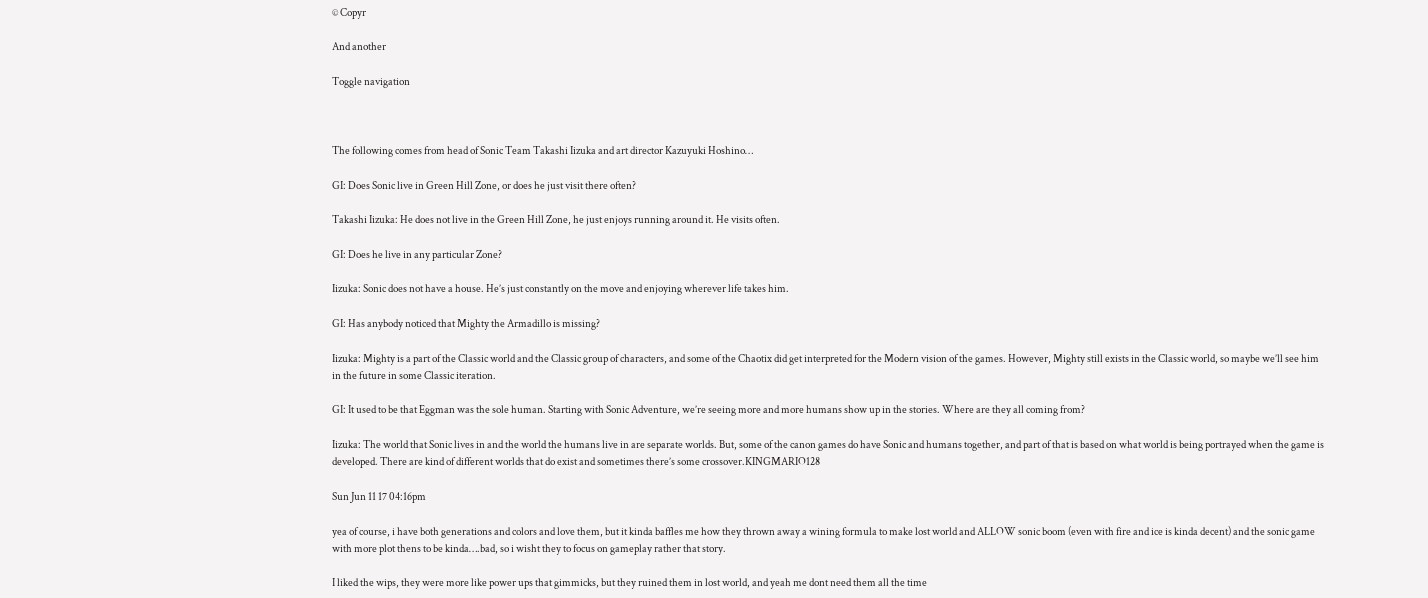© Copyr

And another

Toggle navigation



The following comes from head of Sonic Team Takashi Iizuka and art director Kazuyuki Hoshino…

GI: Does Sonic live in Green Hill Zone, or does he just visit there often?

Takashi Iizuka: He does not live in the Green Hill Zone, he just enjoys running around it. He visits often.

GI: Does he live in any particular Zone?

Iizuka: Sonic does not have a house. He’s just constantly on the move and enjoying wherever life takes him.

GI: Has anybody noticed that Mighty the Armadillo is missing?

Iizuka: Mighty is a part of the Classic world and the Classic group of characters, and some of the Chaotix did get interpreted for the Modern vision of the games. However, Mighty still exists in the Classic world, so maybe we’ll see him in the future in some Classic iteration.

GI: It used to be that Eggman was the sole human. Starting with Sonic Adventure, we’re seeing more and more humans show up in the stories. Where are they all coming from?

Iizuka: The world that Sonic lives in and the world the humans live in are separate worlds. But, some of the canon games do have Sonic and humans together, and part of that is based on what world is being portrayed when the game is developed. There are kind of different worlds that do exist and sometimes there’s some crossover.KINGMARIO128

Sun Jun 11 17 04:16pm

yea of course, i have both generations and colors and love them, but it kinda baffles me how they thrown away a wining formula to make lost world and ALLOW sonic boom (even with fire and ice is kinda decent) and the sonic game with more plot thens to be kinda….bad, so i wisht they to focus on gameplay rather that story.

I liked the wips, they were more like power ups that gimmicks, but they ruined them in lost world, and yeah me dont need them all the time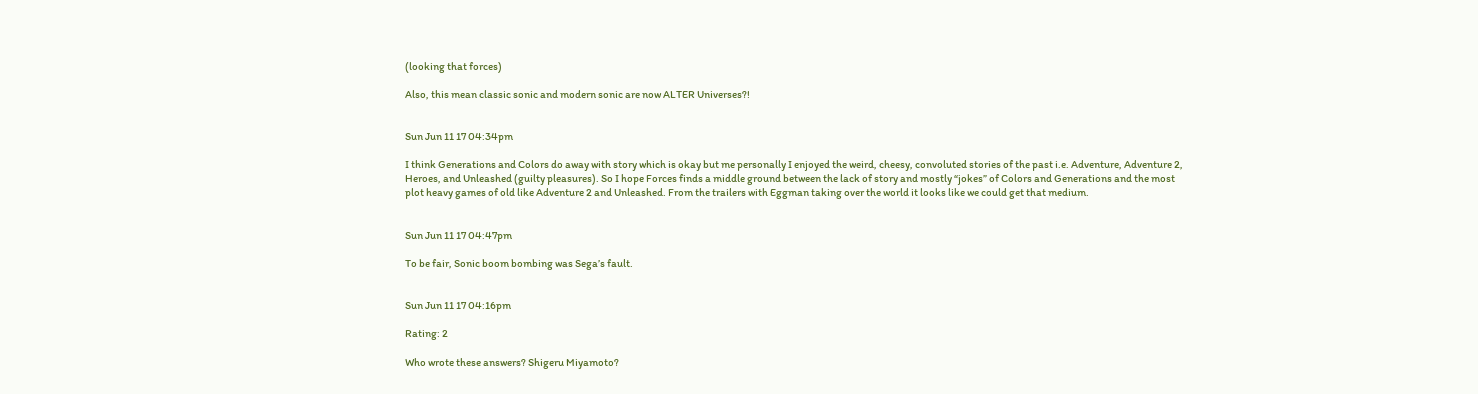(looking that forces)

Also, this mean classic sonic and modern sonic are now ALTER Universes?!


Sun Jun 11 17 04:34pm

I think Generations and Colors do away with story which is okay but me personally I enjoyed the weird, cheesy, convoluted stories of the past i.e. Adventure, Adventure 2, Heroes, and Unleashed (guilty pleasures). So I hope Forces finds a middle ground between the lack of story and mostly “jokes” of Colors and Generations and the most plot heavy games of old like Adventure 2 and Unleashed. From the trailers with Eggman taking over the world it looks like we could get that medium.


Sun Jun 11 17 04:47pm

To be fair, Sonic boom bombing was Sega’s fault.


Sun Jun 11 17 04:16pm

Rating: 2

Who wrote these answers? Shigeru Miyamoto?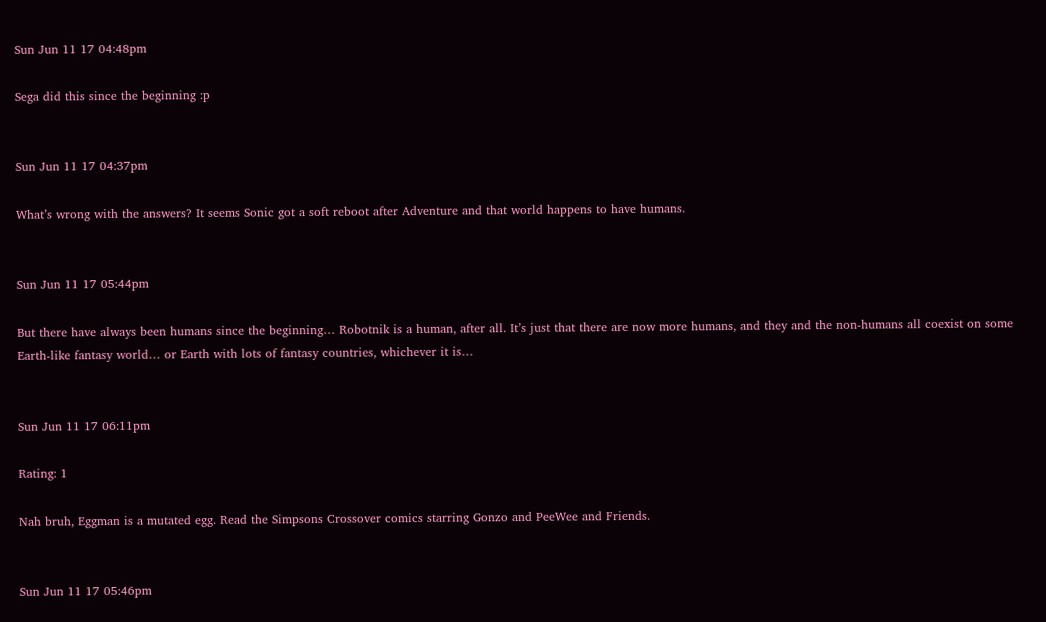Sun Jun 11 17 04:48pm

Sega did this since the beginning :p


Sun Jun 11 17 04:37pm

What’s wrong with the answers? It seems Sonic got a soft reboot after Adventure and that world happens to have humans.


Sun Jun 11 17 05:44pm

But there have always been humans since the beginning… Robotnik is a human, after all. It’s just that there are now more humans, and they and the non-humans all coexist on some Earth-like fantasy world… or Earth with lots of fantasy countries, whichever it is…


Sun Jun 11 17 06:11pm

Rating: 1

Nah bruh, Eggman is a mutated egg. Read the Simpsons Crossover comics starring Gonzo and PeeWee and Friends.


Sun Jun 11 17 05:46pm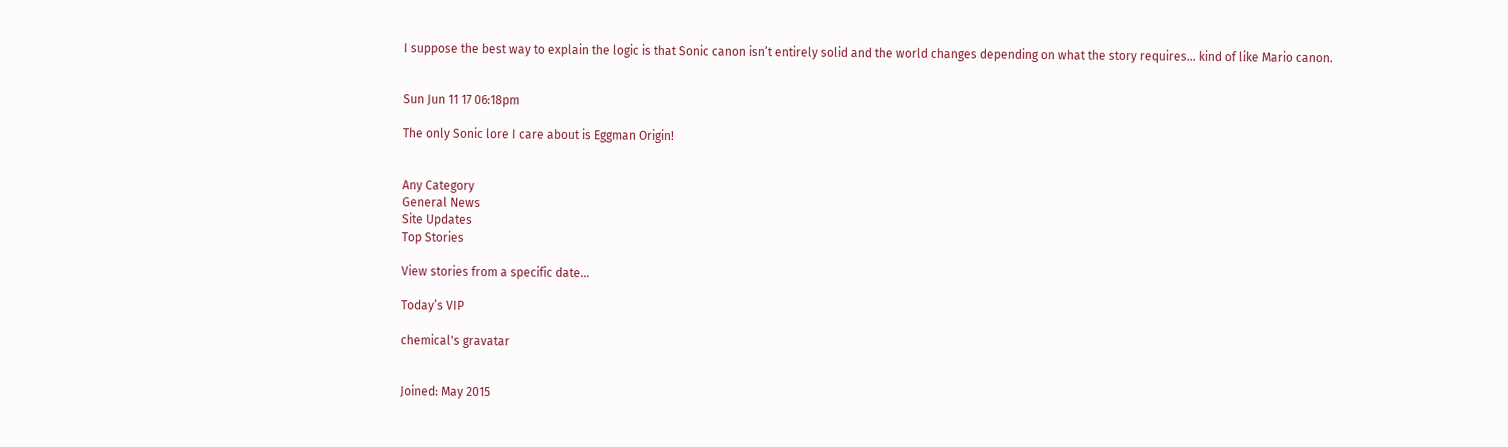I suppose the best way to explain the logic is that Sonic canon isn’t entirely solid and the world changes depending on what the story requires… kind of like Mario canon.


Sun Jun 11 17 06:18pm

The only Sonic lore I care about is Eggman Origin!


Any Category
General News
Site Updates
Top Stories

View stories from a specific date…

Today’s VIP

chemical's gravatar


Joined: May 2015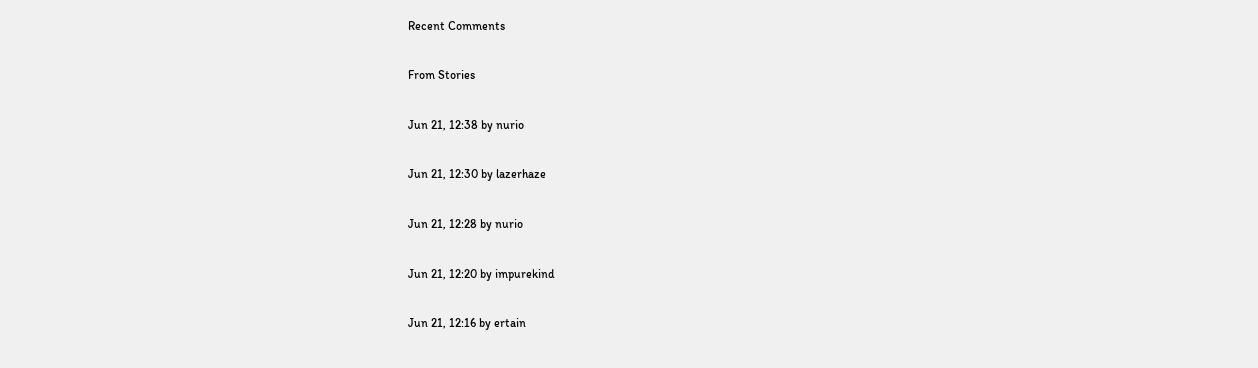Recent Comments

From Stories

Jun 21, 12:38 by nurio

Jun 21, 12:30 by lazerhaze

Jun 21, 12:28 by nurio

Jun 21, 12:20 by impurekind

Jun 21, 12:16 by ertain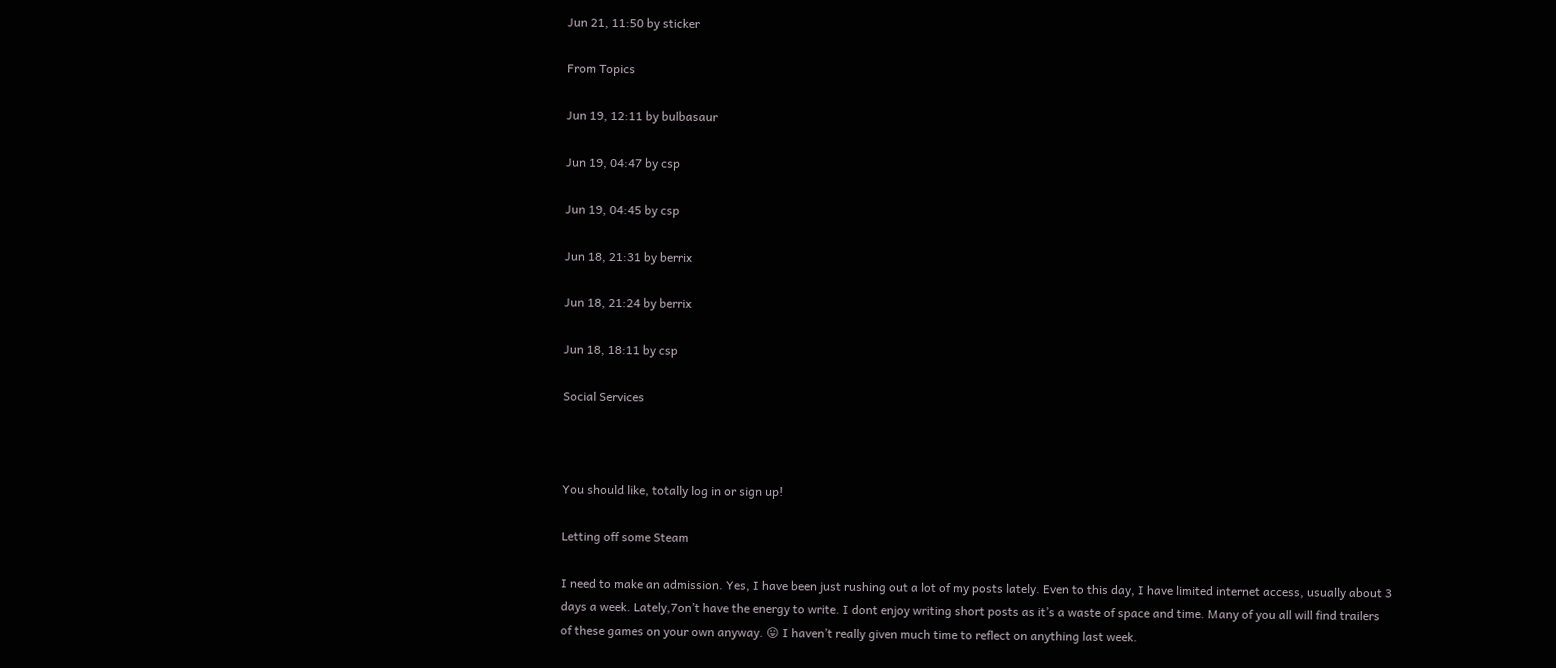Jun 21, 11:50 by sticker

From Topics

Jun 19, 12:11 by bulbasaur

Jun 19, 04:47 by csp

Jun 19, 04:45 by csp

Jun 18, 21:31 by berrix

Jun 18, 21:24 by berrix

Jun 18, 18:11 by csp

Social Services



You should like, totally log in or sign up!

Letting off some Steam

I need to make an admission. Yes, I have been just rushing out a lot of my posts lately. Even to this day, I have limited internet access, usually about 3 days a week. Lately,7on’t have the energy to write. I dont enjoy writing short posts as it’s a waste of space and time. Many of you all will find trailers of these games on your own anyway. 😛 I haven’t really given much time to reflect on anything last week.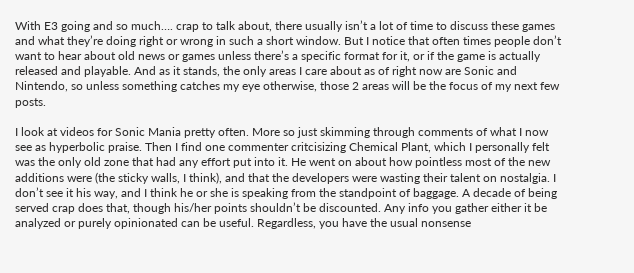With E3 going and so much…. crap to talk about, there usually isn’t a lot of time to discuss these games and what they’re doing right or wrong in such a short window. But I notice that often times people don’t want to hear about old news or games unless there’s a specific format for it, or if the game is actually released and playable. And as it stands, the only areas I care about as of right now are Sonic and Nintendo, so unless something catches my eye otherwise, those 2 areas will be the focus of my next few posts.

I look at videos for Sonic Mania pretty often. More so just skimming through comments of what I now see as hyperbolic praise. Then I find one commenter critcisizing Chemical Plant, which I personally felt was the only old zone that had any effort put into it. He went on about how pointless most of the new additions were (the sticky walls, I think), and that the developers were wasting their talent on nostalgia. I don’t see it his way, and I think he or she is speaking from the standpoint of baggage. A decade of being served crap does that, though his/her points shouldn’t be discounted. Any info you gather either it be analyzed or purely opinionated can be useful. Regardless, you have the usual nonsense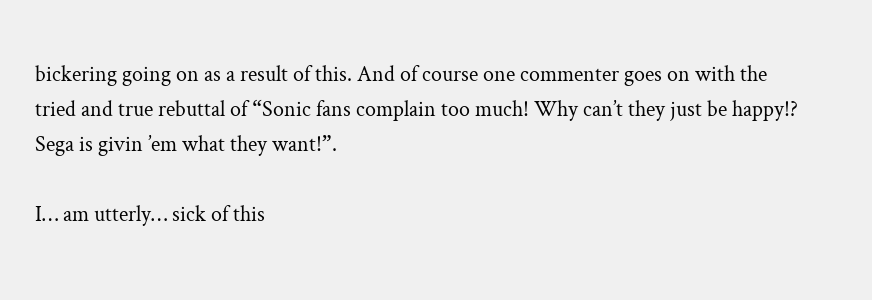bickering going on as a result of this. And of course one commenter goes on with the tried and true rebuttal of “Sonic fans complain too much! Why can’t they just be happy!? Sega is givin ’em what they want!”.

I… am utterly… sick of this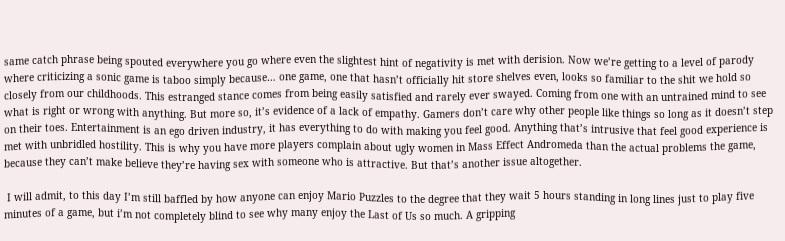same catch phrase being spouted everywhere you go where even the slightest hint of negativity is met with derision. Now we’re getting to a level of parody where criticizing a sonic game is taboo simply because… one game, one that hasn’t officially hit store shelves even, looks so familiar to the shit we hold so closely from our childhoods. This estranged stance comes from being easily satisfied and rarely ever swayed. Coming from one with an untrained mind to see what is right or wrong with anything. But more so, it’s evidence of a lack of empathy. Gamers don’t care why other people like things so long as it doesn’t step on their toes. Entertainment is an ego driven industry, it has everything to do with making you feel good. Anything that’s intrusive that feel good experience is met with unbridled hostility. This is why you have more players complain about ugly women in Mass Effect Andromeda than the actual problems the game, because they can’t make believe they’re having sex with someone who is attractive. But that’s another issue altogether.

 I will admit, to this day I’m still baffled by how anyone can enjoy Mario Puzzles to the degree that they wait 5 hours standing in long lines just to play five minutes of a game, but i’m not completely blind to see why many enjoy the Last of Us so much. A gripping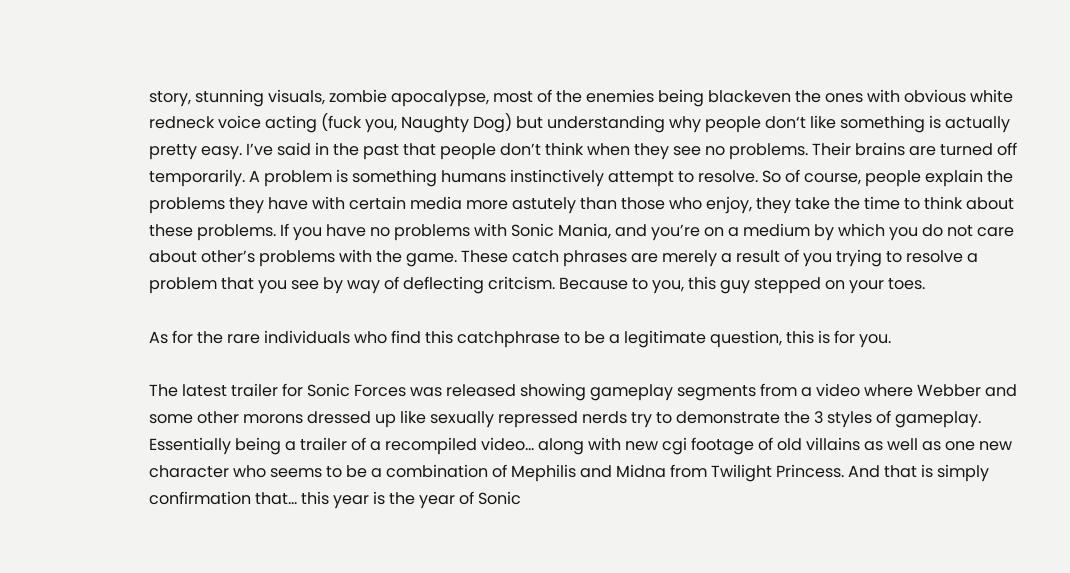story, stunning visuals, zombie apocalypse, most of the enemies being blackeven the ones with obvious white redneck voice acting (fuck you, Naughty Dog) but understanding why people don‘t like something is actually pretty easy. I’ve said in the past that people don’t think when they see no problems. Their brains are turned off temporarily. A problem is something humans instinctively attempt to resolve. So of course, people explain the problems they have with certain media more astutely than those who enjoy, they take the time to think about these problems. If you have no problems with Sonic Mania, and you’re on a medium by which you do not care about other’s problems with the game. These catch phrases are merely a result of you trying to resolve a problem that you see by way of deflecting critcism. Because to you, this guy stepped on your toes.

As for the rare individuals who find this catchphrase to be a legitimate question, this is for you.

The latest trailer for Sonic Forces was released showing gameplay segments from a video where Webber and some other morons dressed up like sexually repressed nerds try to demonstrate the 3 styles of gameplay. Essentially being a trailer of a recompiled video… along with new cgi footage of old villains as well as one new character who seems to be a combination of Mephilis and Midna from Twilight Princess. And that is simply confirmation that… this year is the year of Sonic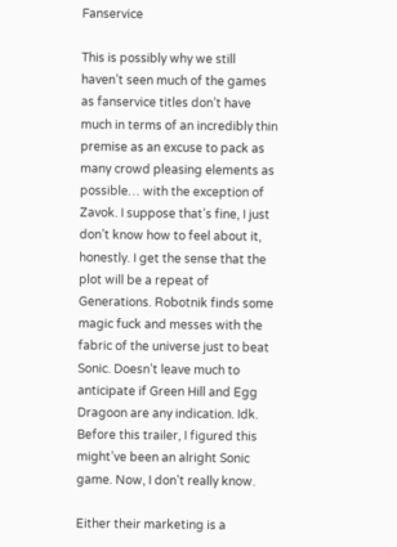Fanservice

This is possibly why we still haven’t seen much of the games as fanservice titles don’t have much in terms of an incredibly thin premise as an excuse to pack as many crowd pleasing elements as possible… with the exception of Zavok. I suppose that’s fine, I just don’t know how to feel about it, honestly. I get the sense that the plot will be a repeat of Generations. Robotnik finds some magic fuck and messes with the fabric of the universe just to beat Sonic. Doesn’t leave much to anticipate if Green Hill and Egg Dragoon are any indication. Idk. Before this trailer, I figured this might’ve been an alright Sonic game. Now, I don’t really know.

Either their marketing is a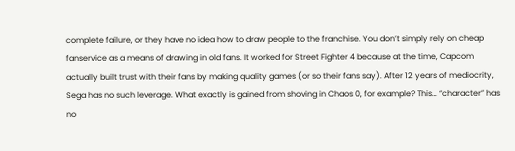complete failure, or they have no idea how to draw people to the franchise. You don’t simply rely on cheap fanservice as a means of drawing in old fans. It worked for Street Fighter 4 because at the time, Capcom actually built trust with their fans by making quality games (or so their fans say). After 12 years of mediocrity, Sega has no such leverage. What exactly is gained from shoving in Chaos 0, for example? This… “character” has no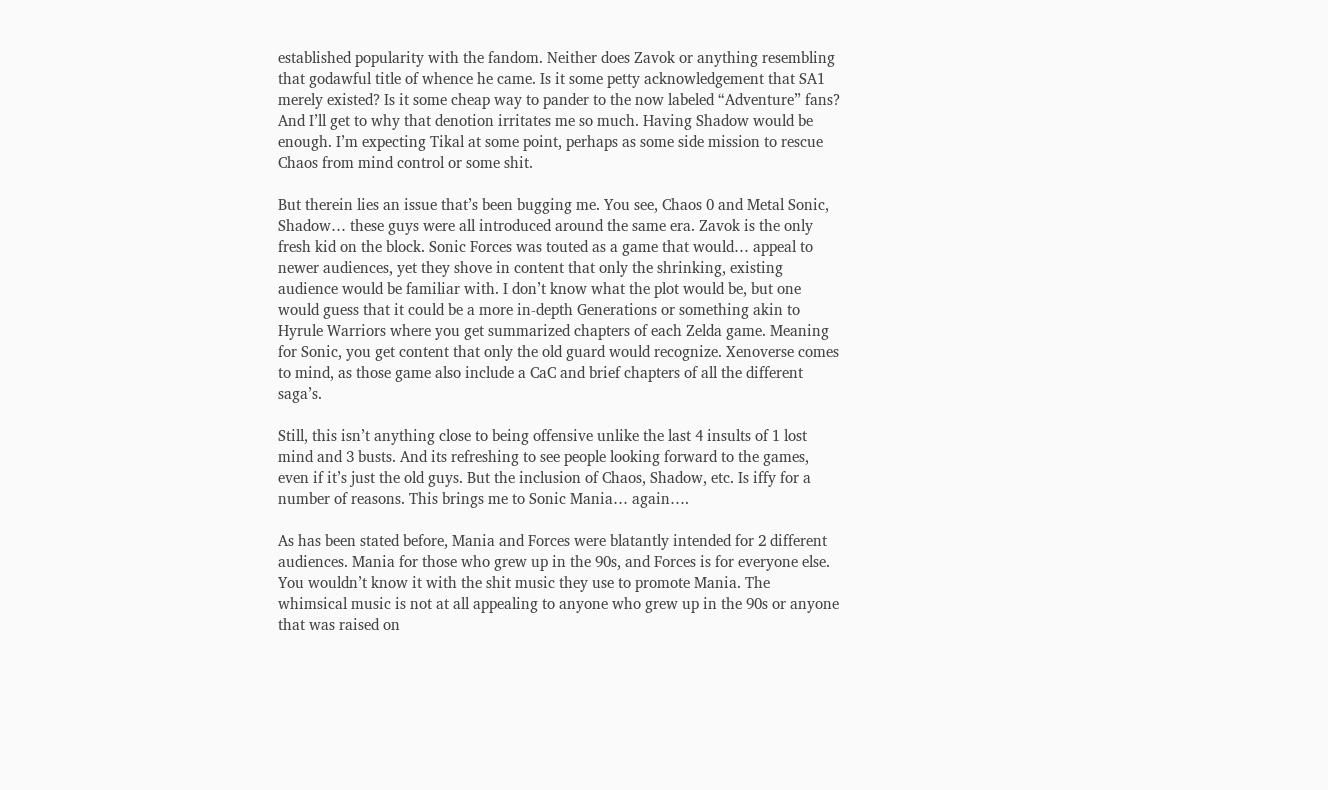established popularity with the fandom. Neither does Zavok or anything resembling that godawful title of whence he came. Is it some petty acknowledgement that SA1 merely existed? Is it some cheap way to pander to the now labeled “Adventure” fans? And I’ll get to why that denotion irritates me so much. Having Shadow would be enough. I’m expecting Tikal at some point, perhaps as some side mission to rescue Chaos from mind control or some shit.

But therein lies an issue that’s been bugging me. You see, Chaos 0 and Metal Sonic, Shadow… these guys were all introduced around the same era. Zavok is the only fresh kid on the block. Sonic Forces was touted as a game that would… appeal to newer audiences, yet they shove in content that only the shrinking, existing audience would be familiar with. I don’t know what the plot would be, but one would guess that it could be a more in-depth Generations or something akin to Hyrule Warriors where you get summarized chapters of each Zelda game. Meaning for Sonic, you get content that only the old guard would recognize. Xenoverse comes to mind, as those game also include a CaC and brief chapters of all the different saga’s.

Still, this isn’t anything close to being offensive unlike the last 4 insults of 1 lost mind and 3 busts. And its refreshing to see people looking forward to the games, even if it’s just the old guys. But the inclusion of Chaos, Shadow, etc. Is iffy for a number of reasons. This brings me to Sonic Mania… again….

As has been stated before, Mania and Forces were blatantly intended for 2 different audiences. Mania for those who grew up in the 90s, and Forces is for everyone else. You wouldn’t know it with the shit music they use to promote Mania. The whimsical music is not at all appealing to anyone who grew up in the 90s or anyone that was raised on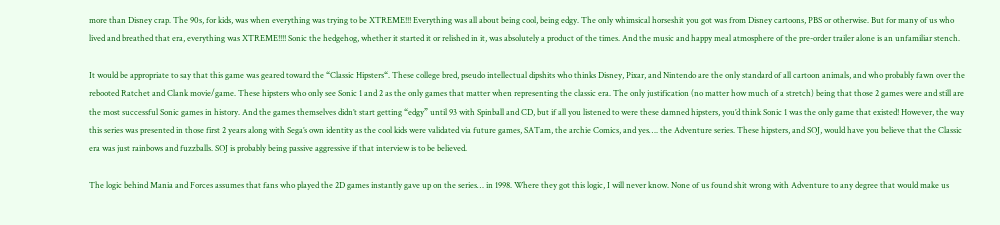more than Disney crap. The 90s, for kids, was when everything was trying to be XTREME!!! Everything was all about being cool, being edgy. The only whimsical horseshit you got was from Disney cartoons, PBS or otherwise. But for many of us who lived and breathed that era, everything was XTREME!!!! Sonic the hedgehog, whether it started it or relished in it, was absolutely a product of the times. And the music and happy meal atmosphere of the pre-order trailer alone is an unfamiliar stench.

It would be appropriate to say that this game was geared toward the “Classic Hipsters“. These college bred, pseudo intellectual dipshits who thinks Disney, Pixar, and Nintendo are the only standard of all cartoon animals, and who probably fawn over the rebooted Ratchet and Clank movie/game. These hipsters who only see Sonic 1 and 2 as the only games that matter when representing the classic era. The only justification (no matter how much of a stretch) being that those 2 games were and still are the most successful Sonic games in history. And the games themselves didn’t start getting “edgy” until 93 with Spinball and CD, but if all you listened to were these damned hipsters, you’d think Sonic 1 was the only game that existed! However, the way this series was presented in those first 2 years along with Sega’s own identity as the cool kids were validated via future games, SATam, the archie Comics, and yes…. the Adventure series. These hipsters, and SOJ, would have you believe that the Classic era was just rainbows and fuzzballs. SOJ is probably being passive aggressive if that interview is to be believed.

The logic behind Mania and Forces assumes that fans who played the 2D games instantly gave up on the series… in 1998. Where they got this logic, I will never know. None of us found shit wrong with Adventure to any degree that would make us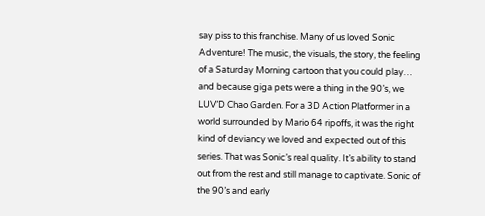say piss to this franchise. Many of us loved Sonic Adventure! The music, the visuals, the story, the feeling of a Saturday Morning cartoon that you could play… and because giga pets were a thing in the 90’s, we LUV’D Chao Garden. For a 3D Action Platformer in a world surrounded by Mario 64 ripoffs, it was the right kind of deviancy we loved and expected out of this series. That was Sonic’s real quality. It’s ability to stand out from the rest and still manage to captivate. Sonic of the 90’s and early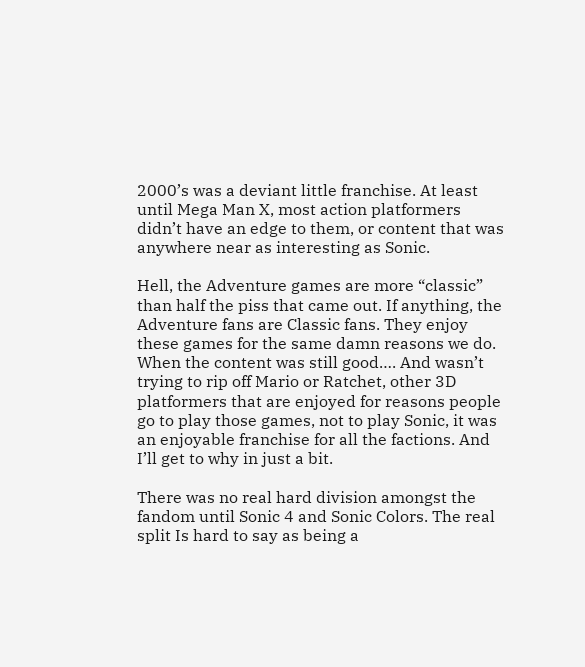2000’s was a deviant little franchise. At least until Mega Man X, most action platformers didn’t have an edge to them, or content that was anywhere near as interesting as Sonic.

Hell, the Adventure games are more “classic” than half the piss that came out. If anything, the Adventure fans are Classic fans. They enjoy these games for the same damn reasons we do. When the content was still good…. And wasn’t trying to rip off Mario or Ratchet, other 3D platformers that are enjoyed for reasons people go to play those games, not to play Sonic, it was an enjoyable franchise for all the factions. And I’ll get to why in just a bit.

There was no real hard division amongst the fandom until Sonic 4 and Sonic Colors. The real split Is hard to say as being a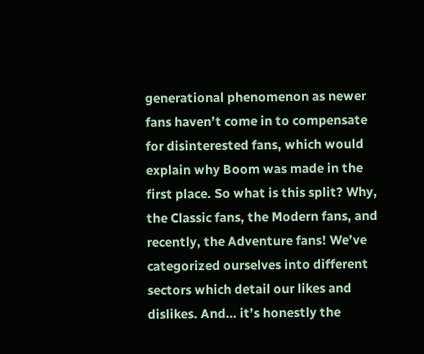generational phenomenon as newer fans haven’t come in to compensate for disinterested fans, which would explain why Boom was made in the first place. So what is this split? Why, the Classic fans, the Modern fans, and recently, the Adventure fans! We’ve categorized ourselves into different sectors which detail our likes and dislikes. And… it’s honestly the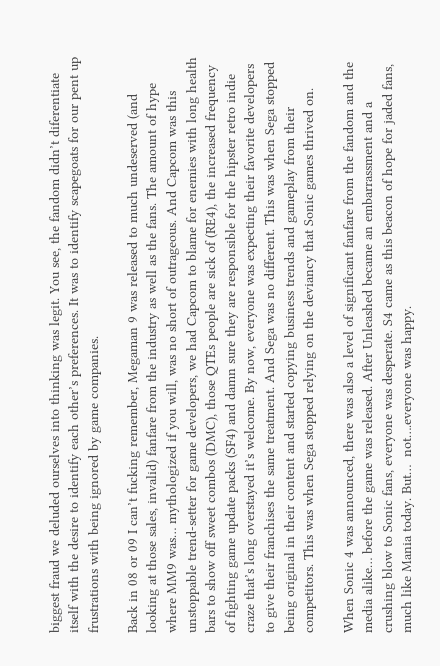biggest fraud we deluded ourselves into thinking was legit. You see, the fandom didn’t diferentiate itself with the desire to identify each other’s preferences. It was to identify scapegoats for our pent up frustrations with being ignored by game companies.

Back in 08 or 09 I can’t fucking remember, Megaman 9 was released to much undeserved (and looking at those sales, invalid) fanfare from the industry as well as the fans. The amount of hype where MM9 was… mythologized if you will, was no short of outrageous. And Capcom was this unstoppable trend-setter for game developers, we had Capcom to blame for enemies with long health bars to show off sweet combos (DMC), those QTEs people are sick of (RE4), the increased frequency of fighting game update packs (SF4) and damn sure they are responsible for the hipster retro indie craze that’s long overstayed it’s welcome. By now, everyone was expecting their favorite developers to give their franchises the same treatment. And Sega was no different. This was when Sega stopped being original in their content and started copying business trends and gameplay from their competitors. This was when Sega stopped relying on the deviancy that Sonic games thrived on.

When Sonic 4 was announced, there was also a level of significant fanfare from the fandom and the media alike… before the game was released. After Unleashed became an embarrassment and a crushing blow to Sonic fans, everyone was desperate. S4 came as this beacon of hope for jaded fans, much like Mania today. But…  not….everyone was happy.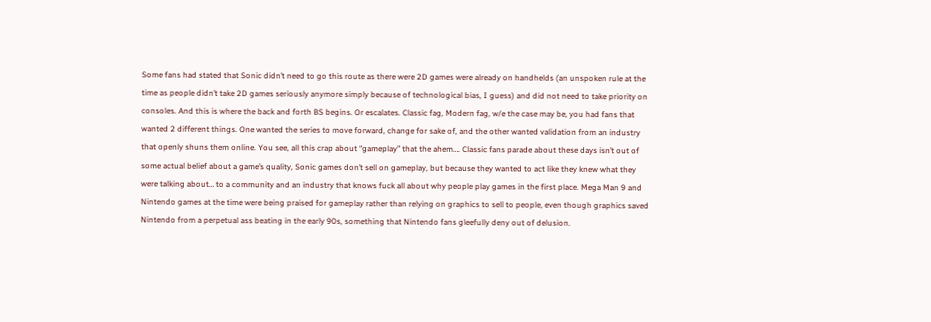Some fans had stated that Sonic didn’t need to go this route as there were 2D games were already on handhelds (an unspoken rule at the time as people didn’t take 2D games seriously anymore simply because of technological bias, I guess) and did not need to take priority on consoles. And this is where the back and forth BS begins. Or escalates. Classic fag, Modern fag, w/e the case may be, you had fans that wanted 2 different things. One wanted the series to move forward, change for sake of, and the other wanted validation from an industry that openly shuns them online. You see, all this crap about “gameplay” that the ahem…. Classic fans parade about these days isn’t out of some actual belief about a game’s quality, Sonic games don’t sell on gameplay, but because they wanted to act like they knew what they were talking about… to a community and an industry that knows fuck all about why people play games in the first place. Mega Man 9 and Nintendo games at the time were being praised for gameplay rather than relying on graphics to sell to people, even though graphics saved Nintendo from a perpetual ass beating in the early 90s, something that Nintendo fans gleefully deny out of delusion.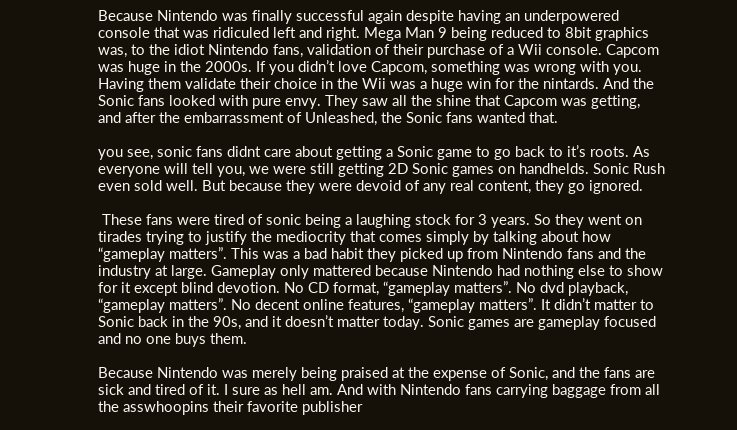Because Nintendo was finally successful again despite having an underpowered console that was ridiculed left and right. Mega Man 9 being reduced to 8bit graphics was, to the idiot Nintendo fans, validation of their purchase of a Wii console. Capcom was huge in the 2000s. If you didn’t love Capcom, something was wrong with you. Having them validate their choice in the Wii was a huge win for the nintards. And the Sonic fans looked with pure envy. They saw all the shine that Capcom was getting, and after the embarrassment of Unleashed, the Sonic fans wanted that.

you see, sonic fans didnt care about getting a Sonic game to go back to it’s roots. As everyone will tell you, we were still getting 2D Sonic games on handhelds. Sonic Rush even sold well. But because they were devoid of any real content, they go ignored.

 These fans were tired of sonic being a laughing stock for 3 years. So they went on tirades trying to justify the mediocrity that comes simply by talking about how “gameplay matters”. This was a bad habit they picked up from Nintendo fans and the industry at large. Gameplay only mattered because Nintendo had nothing else to show for it except blind devotion. No CD format, “gameplay matters”. No dvd playback, “gameplay matters”. No decent online features, “gameplay matters”. It didn’t matter to Sonic back in the 90s, and it doesn’t matter today. Sonic games are gameplay focused and no one buys them.

Because Nintendo was merely being praised at the expense of Sonic, and the fans are sick and tired of it. I sure as hell am. And with Nintendo fans carrying baggage from all the asswhoopins their favorite publisher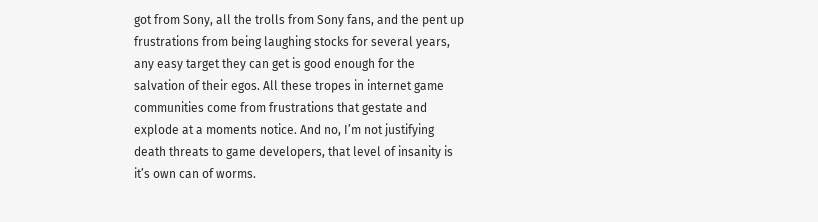got from Sony, all the trolls from Sony fans, and the pent up frustrations from being laughing stocks for several years, any easy target they can get is good enough for the salvation of their egos. All these tropes in internet game communities come from frustrations that gestate and explode at a moments notice. And no, I’m not justifying death threats to game developers, that level of insanity is it’s own can of worms.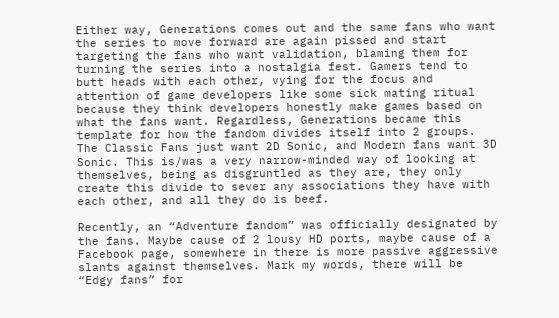Either way, Generations comes out and the same fans who want the series to move forward are again pissed and start targeting the fans who want validation, blaming them for turning the series into a nostalgia fest. Gamers tend to butt heads with each other, vying for the focus and attention of game developers like some sick mating ritual because they think developers honestly make games based on what the fans want. Regardless, Generations became this template for how the fandom divides itself into 2 groups. The Classic Fans just want 2D Sonic, and Modern fans want 3D Sonic. This is/was a very narrow-minded way of looking at themselves, being as disgruntled as they are, they only create this divide to sever any associations they have with each other, and all they do is beef.

Recently, an “Adventure fandom” was officially designated by the fans. Maybe cause of 2 lousy HD ports, maybe cause of a Facebook page, somewhere in there is more passive aggressive slants against themselves. Mark my words, there will be “Edgy fans” for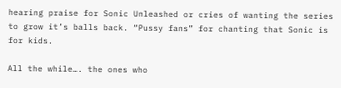hearing praise for Sonic Unleashed or cries of wanting the series to grow it’s balls back. “Pussy fans” for chanting that Sonic is for kids.

All the while…. the ones who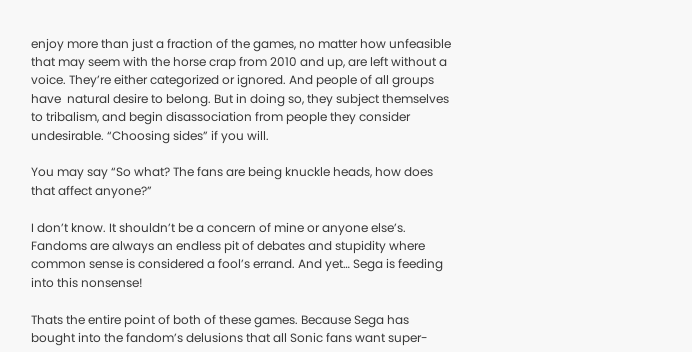enjoy more than just a fraction of the games, no matter how unfeasible that may seem with the horse crap from 2010 and up, are left without a voice. They’re either categorized or ignored. And people of all groups have  natural desire to belong. But in doing so, they subject themselves to tribalism, and begin disassociation from people they consider undesirable. “Choosing sides” if you will.

You may say “So what? The fans are being knuckle heads, how does that affect anyone?”

I don’t know. It shouldn’t be a concern of mine or anyone else’s.  Fandoms are always an endless pit of debates and stupidity where common sense is considered a fool’s errand. And yet… Sega is feeding into this nonsense!

Thats the entire point of both of these games. Because Sega has bought into the fandom’s delusions that all Sonic fans want super-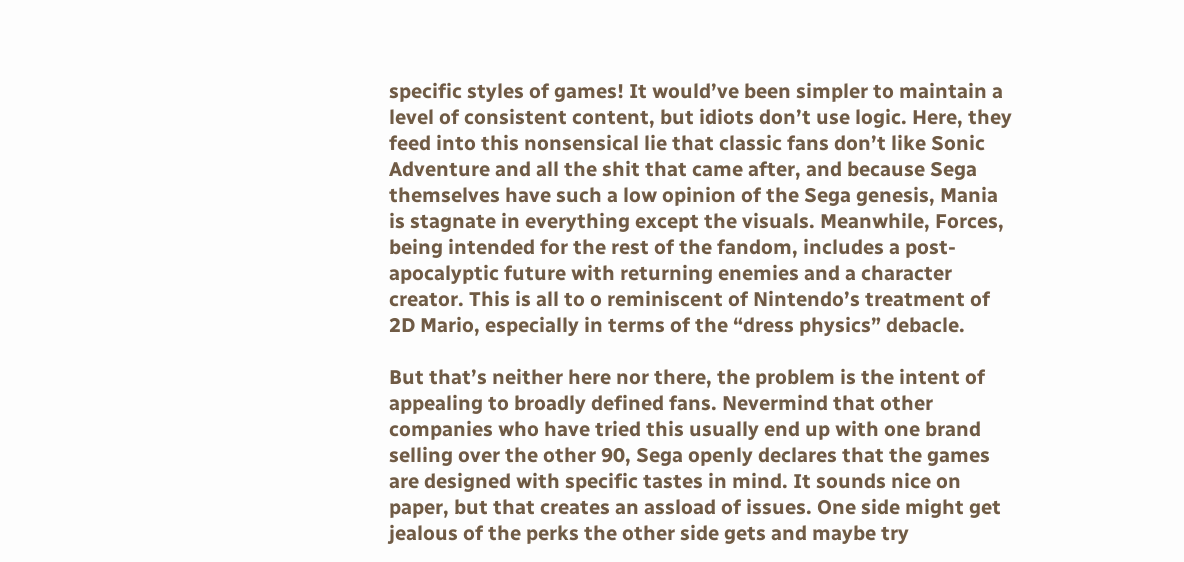specific styles of games! It would’ve been simpler to maintain a level of consistent content, but idiots don’t use logic. Here, they feed into this nonsensical lie that classic fans don’t like Sonic Adventure and all the shit that came after, and because Sega themselves have such a low opinion of the Sega genesis, Mania is stagnate in everything except the visuals. Meanwhile, Forces, being intended for the rest of the fandom, includes a post-apocalyptic future with returning enemies and a character creator. This is all to o reminiscent of Nintendo’s treatment of 2D Mario, especially in terms of the “dress physics” debacle.

But that’s neither here nor there, the problem is the intent of appealing to broadly defined fans. Nevermind that other companies who have tried this usually end up with one brand selling over the other 90, Sega openly declares that the games are designed with specific tastes in mind. It sounds nice on paper, but that creates an assload of issues. One side might get jealous of the perks the other side gets and maybe try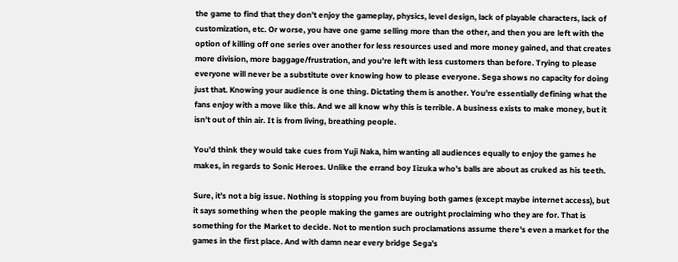the game to find that they don’t enjoy the gameplay, physics, level design, lack of playable characters, lack of customization, etc. Or worse, you have one game selling more than the other, and then you are left with the option of killing off one series over another for less resources used and more money gained, and that creates more division, more baggage/frustration, and you’re left with less customers than before. Trying to please everyone will never be a substitute over knowing how to please everyone. Sega shows no capacity for doing just that. Knowing your audience is one thing. Dictating them is another. You’re essentially defining what the fans enjoy with a move like this. And we all know why this is terrible. A business exists to make money, but it isn’t out of thin air. It is from living, breathing people.

You’d think they would take cues from Yuji Naka, him wanting all audiences equally to enjoy the games he makes, in regards to Sonic Heroes. Unlike the errand boy Iizuka who’s balls are about as cruked as his teeth.

Sure, it’s not a big issue. Nothing is stopping you from buying both games (except maybe internet access), but it says something when the people making the games are outright proclaiming who they are for. That is something for the Market to decide. Not to mention such proclamations assume there’s even a market for the games in the first place. And with damn near every bridge Sega’s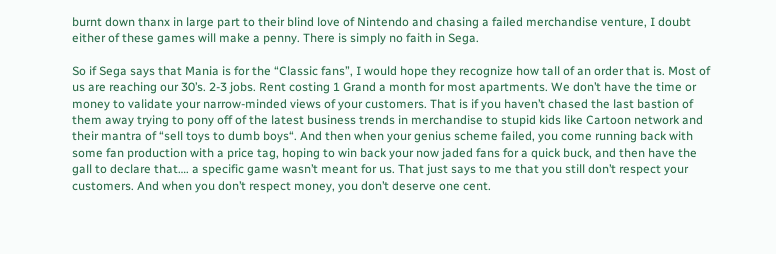burnt down thanx in large part to their blind love of Nintendo and chasing a failed merchandise venture, I doubt either of these games will make a penny. There is simply no faith in Sega.

So if Sega says that Mania is for the “Classic fans”, I would hope they recognize how tall of an order that is. Most of us are reaching our 30’s. 2-3 jobs. Rent costing 1 Grand a month for most apartments. We don’t have the time or money to validate your narrow-minded views of your customers. That is if you haven’t chased the last bastion of them away trying to pony off of the latest business trends in merchandise to stupid kids like Cartoon network and their mantra of “sell toys to dumb boys“. And then when your genius scheme failed, you come running back with some fan production with a price tag, hoping to win back your now jaded fans for a quick buck, and then have the gall to declare that…. a specific game wasn’t meant for us. That just says to me that you still don’t respect your customers. And when you don’t respect money, you don’t deserve one cent.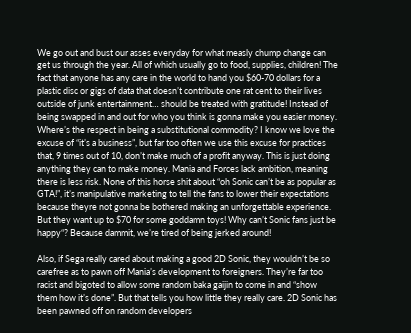We go out and bust our asses everyday for what measly chump change can get us through the year. All of which usually go to food, supplies, children! The fact that anyone has any care in the world to hand you $60-70 dollars for a plastic disc or gigs of data that doesn’t contribute one rat cent to their lives outside of junk entertainment… should be treated with gratitude! Instead of being swapped in and out for who you think is gonna make you easier money. Where’s the respect in being a substitutional commodity? I know we love the excuse of “it’s a business”, but far too often we use this excuse for practices that, 9 times out of 10, don’t make much of a profit anyway. This is just doing anything they can to make money. Mania and Forces lack ambition, meaning there is less risk. None of this horse shit about “oh Sonic can’t be as popular as GTA!”, it’s manipulative marketing to tell the fans to lower their expectations because theyre not gonna be bothered making an unforgettable experience. But they want up to $70 for some goddamn toys! Why can’t Sonic fans just be happy“? Because dammit, we’re tired of being jerked around!

Also, if Sega really cared about making a good 2D Sonic, they wouldn’t be so carefree as to pawn off Mania’s development to foreigners. They’re far too racist and bigoted to allow some random baka gaijin to come in and “show them how it’s done”. But that tells you how little they really care. 2D Sonic has been pawned off on random developers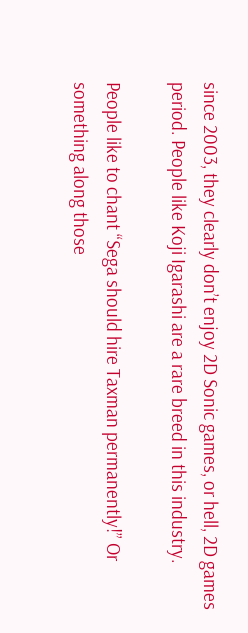since 2003, they clearly don’t enjoy 2D Sonic games, or hell, 2D games period. People like Koji Igarashi are a rare breed in this industry.

People like to chant “Sega should hire Taxman permanently!” Or something along those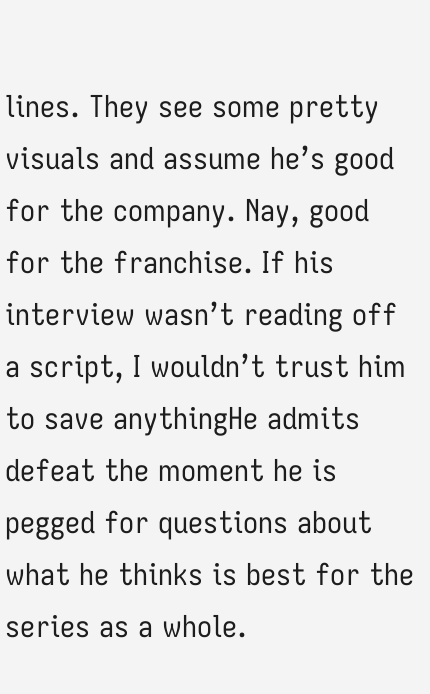lines. They see some pretty visuals and assume he’s good for the company. Nay, good for the franchise. If his interview wasn’t reading off a script, I wouldn’t trust him to save anythingHe admits defeat the moment he is pegged for questions about what he thinks is best for the series as a whole.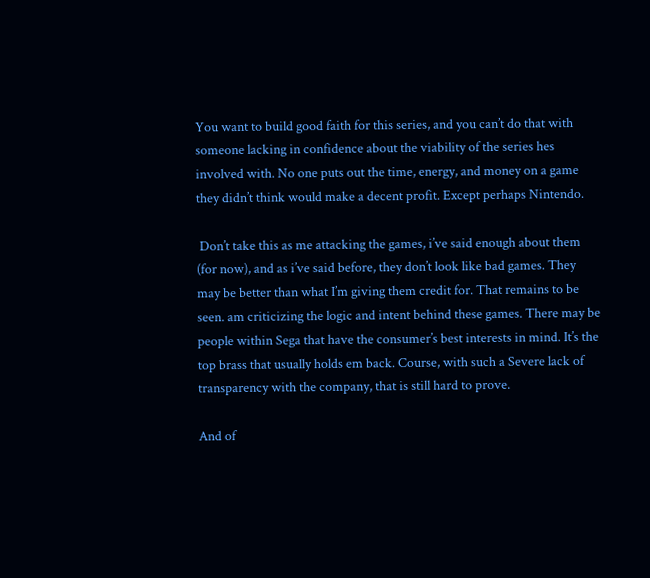You want to build good faith for this series, and you can’t do that with someone lacking in confidence about the viability of the series hes involved with. No one puts out the time, energy, and money on a game they didn’t think would make a decent profit. Except perhaps Nintendo.

 Don’t take this as me attacking the games, i’ve said enough about them (for now), and as i’ve said before, they don’t look like bad games. They may be better than what I’m giving them credit for. That remains to be seen. am criticizing the logic and intent behind these games. There may be people within Sega that have the consumer’s best interests in mind. It’s the top brass that usually holds em back. Course, with such a Severe lack of transparency with the company, that is still hard to prove.

And of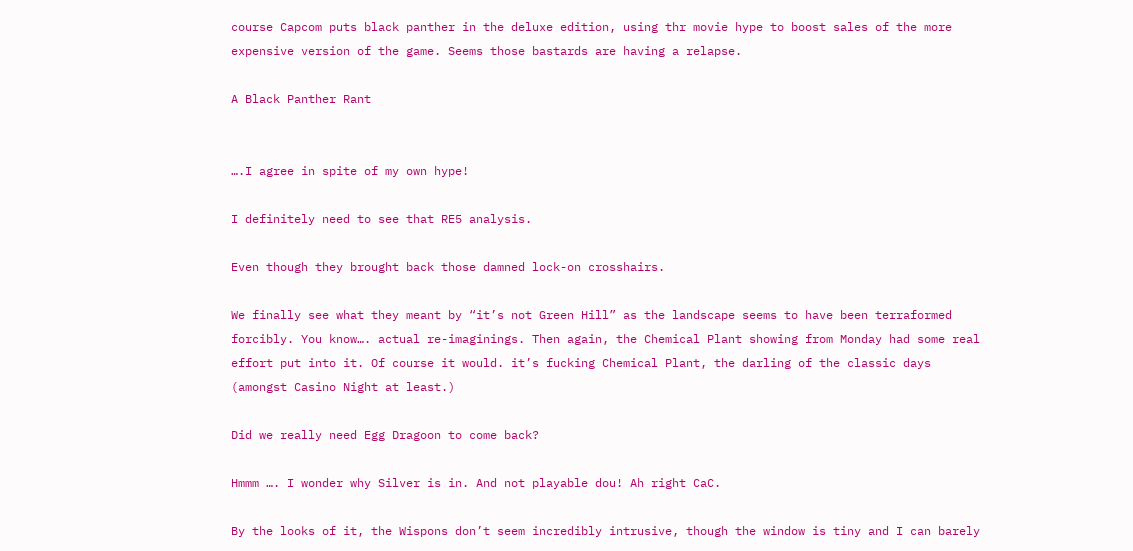course Capcom puts black panther in the deluxe edition, using thr movie hype to boost sales of the more expensive version of the game. Seems those bastards are having a relapse.

A Black Panther Rant


….I agree in spite of my own hype!

I definitely need to see that RE5 analysis.

Even though they brought back those damned lock-on crosshairs.

We finally see what they meant by “it’s not Green Hill” as the landscape seems to have been terraformed forcibly. You know…. actual re-imaginings. Then again, the Chemical Plant showing from Monday had some real effort put into it. Of course it would. it’s fucking Chemical Plant, the darling of the classic days (amongst Casino Night at least.)

Did we really need Egg Dragoon to come back?

Hmmm …. I wonder why Silver is in. And not playable dou! Ah right CaC.

By the looks of it, the Wispons don’t seem incredibly intrusive, though the window is tiny and I can barely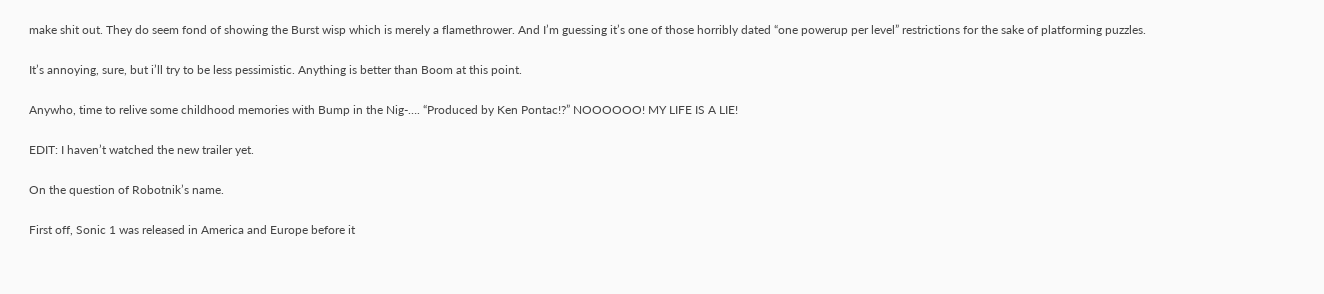make shit out. They do seem fond of showing the Burst wisp which is merely a flamethrower. And I’m guessing it’s one of those horribly dated “one powerup per level” restrictions for the sake of platforming puzzles.

It’s annoying, sure, but i’ll try to be less pessimistic. Anything is better than Boom at this point.

Anywho, time to relive some childhood memories with Bump in the Nig-…. “Produced by Ken Pontac!?” NOOOOOO! MY LIFE IS A LIE!

EDIT: I haven’t watched the new trailer yet.

On the question of Robotnik’s name.

First off, Sonic 1 was released in America and Europe before it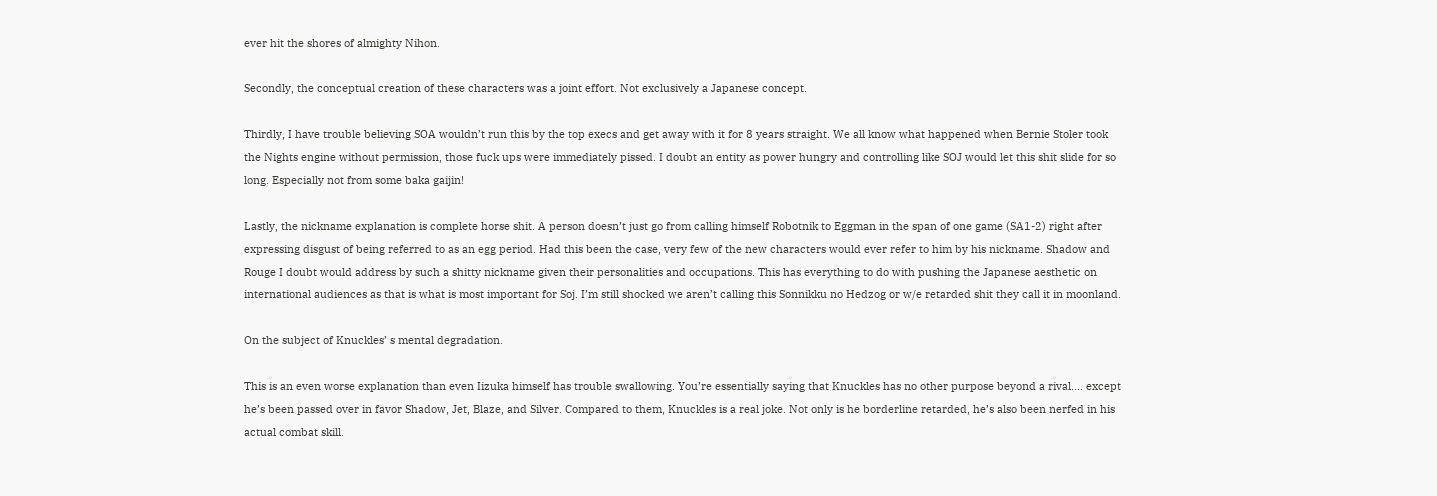ever hit the shores of almighty Nihon.

Secondly, the conceptual creation of these characters was a joint effort. Not exclusively a Japanese concept.

Thirdly, I have trouble believing SOA wouldn’t run this by the top execs and get away with it for 8 years straight. We all know what happened when Bernie Stoler took the Nights engine without permission, those fuck ups were immediately pissed. I doubt an entity as power hungry and controlling like SOJ would let this shit slide for so long. Especially not from some baka gaijin!

Lastly, the nickname explanation is complete horse shit. A person doesn’t just go from calling himself Robotnik to Eggman in the span of one game (SA1-2) right after expressing disgust of being referred to as an egg period. Had this been the case, very few of the new characters would ever refer to him by his nickname. Shadow and Rouge I doubt would address by such a shitty nickname given their personalities and occupations. This has everything to do with pushing the Japanese aesthetic on international audiences as that is what is most important for Soj. I’m still shocked we aren’t calling this Sonnikku no Hedzog or w/e retarded shit they call it in moonland.

On the subject of Knuckles’ s mental degradation.

This is an even worse explanation than even Iizuka himself has trouble swallowing. You’re essentially saying that Knuckles has no other purpose beyond a rival…. except he’s been passed over in favor Shadow, Jet, Blaze, and Silver. Compared to them, Knuckles is a real joke. Not only is he borderline retarded, he’s also been nerfed in his actual combat skill.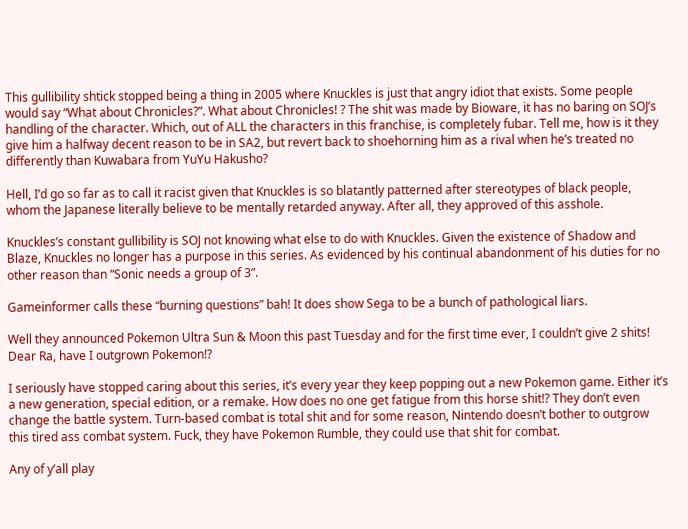This gullibility shtick stopped being a thing in 2005 where Knuckles is just that angry idiot that exists. Some people would say “What about Chronicles?”. What about Chronicles! ? The shit was made by Bioware, it has no baring on SOJ’s handling of the character. Which, out of ALL the characters in this franchise, is completely fubar. Tell me, how is it they give him a halfway decent reason to be in SA2, but revert back to shoehorning him as a rival when he’s treated no differently than Kuwabara from YuYu Hakusho?

Hell, I’d go so far as to call it racist given that Knuckles is so blatantly patterned after stereotypes of black people, whom the Japanese literally believe to be mentally retarded anyway. After all, they approved of this asshole.

Knuckles’s constant gullibility is SOJ not knowing what else to do with Knuckles. Given the existence of Shadow and Blaze, Knuckles no longer has a purpose in this series. As evidenced by his continual abandonment of his duties for no other reason than “Sonic needs a group of 3”.

Gameinformer calls these “burning questions” bah! It does show Sega to be a bunch of pathological liars.

Well they announced Pokemon Ultra Sun & Moon this past Tuesday and for the first time ever, I couldn’t give 2 shits! Dear Ra, have I outgrown Pokemon!?

I seriously have stopped caring about this series, it’s every year they keep popping out a new Pokemon game. Either it’s a new generation, special edition, or a remake. How does no one get fatigue from this horse shit!? They don’t even change the battle system. Turn-based combat is total shit and for some reason, Nintendo doesn’t bother to outgrow this tired ass combat system. Fuck, they have Pokemon Rumble, they could use that shit for combat.

Any of y’all play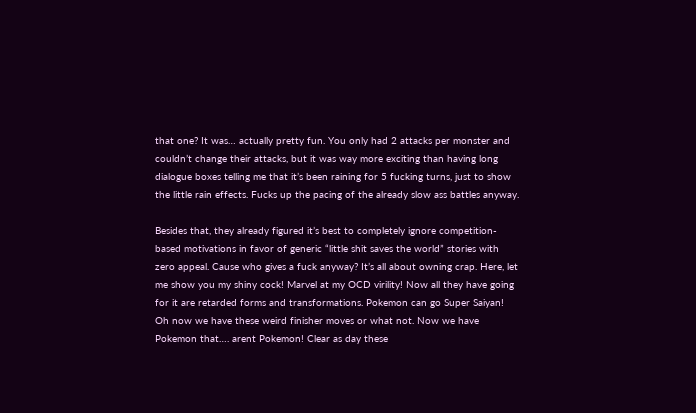that one? It was… actually pretty fun. You only had 2 attacks per monster and couldn’t change their attacks, but it was way more exciting than having long dialogue boxes telling me that it’s been raining for 5 fucking turns, just to show the little rain effects. Fucks up the pacing of the already slow ass battles anyway.

Besides that, they already figured it’s best to completely ignore competition-based motivations in favor of generic “little shit saves the world” stories with zero appeal. Cause who gives a fuck anyway? It’s all about owning crap. Here, let me show you my shiny cock! Marvel at my OCD virility! Now all they have going for it are retarded forms and transformations. Pokemon can go Super Saiyan! Oh now we have these weird finisher moves or what not. Now we have Pokemon that…. arent Pokemon! Clear as day these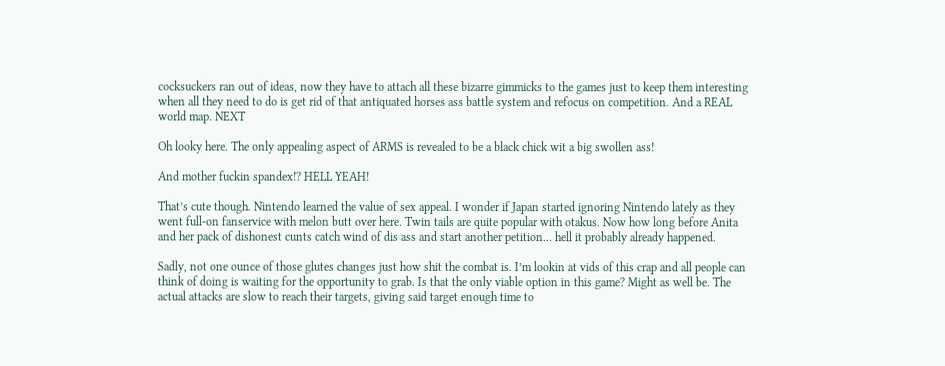cocksuckers ran out of ideas, now they have to attach all these bizarre gimmicks to the games just to keep them interesting when all they need to do is get rid of that antiquated horses ass battle system and refocus on competition. And a REAL world map. NEXT

Oh looky here. The only appealing aspect of ARMS is revealed to be a black chick wit a big swollen ass!

And mother fuckin spandex!? HELL YEAH!

That’s cute though. Nintendo learned the value of sex appeal. I wonder if Japan started ignoring Nintendo lately as they went full-on fanservice with melon butt over here. Twin tails are quite popular with otakus. Now how long before Anita and her pack of dishonest cunts catch wind of dis ass and start another petition… hell it probably already happened.

Sadly, not one ounce of those glutes changes just how shit the combat is. I’m lookin at vids of this crap and all people can think of doing is waiting for the opportunity to grab. Is that the only viable option in this game? Might as well be. The actual attacks are slow to reach their targets, giving said target enough time to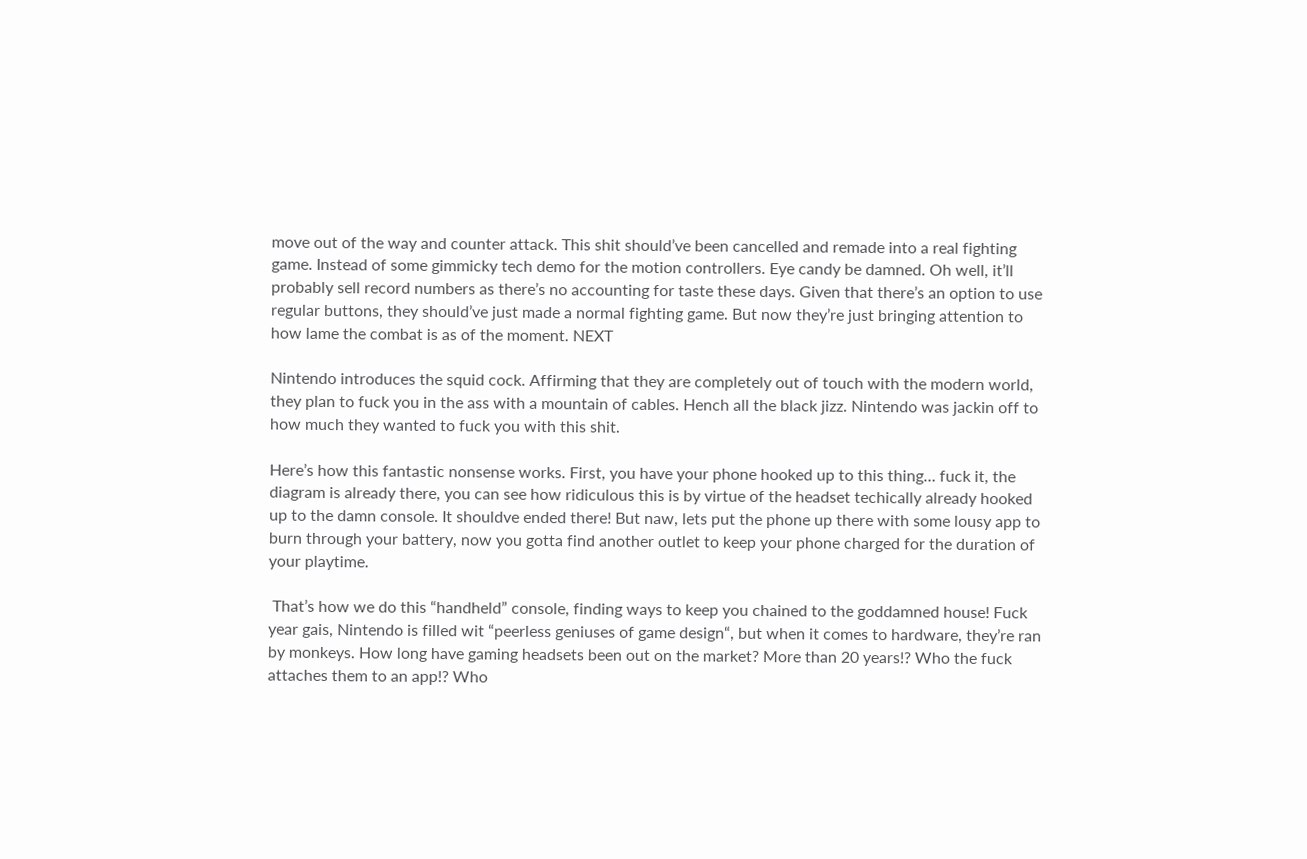move out of the way and counter attack. This shit should’ve been cancelled and remade into a real fighting game. Instead of some gimmicky tech demo for the motion controllers. Eye candy be damned. Oh well, it’ll probably sell record numbers as there’s no accounting for taste these days. Given that there’s an option to use regular buttons, they should’ve just made a normal fighting game. But now they’re just bringing attention to how lame the combat is as of the moment. NEXT

Nintendo introduces the squid cock. Affirming that they are completely out of touch with the modern world, they plan to fuck you in the ass with a mountain of cables. Hench all the black jizz. Nintendo was jackin off to how much they wanted to fuck you with this shit.

Here’s how this fantastic nonsense works. First, you have your phone hooked up to this thing… fuck it, the diagram is already there, you can see how ridiculous this is by virtue of the headset techically already hooked up to the damn console. It shouldve ended there! But naw, lets put the phone up there with some lousy app to burn through your battery, now you gotta find another outlet to keep your phone charged for the duration of your playtime.

 That’s how we do this “handheld” console, finding ways to keep you chained to the goddamned house! Fuck year gais, Nintendo is filled wit “peerless geniuses of game design“, but when it comes to hardware, they’re ran by monkeys. How long have gaming headsets been out on the market? More than 20 years!? Who the fuck attaches them to an app!? Who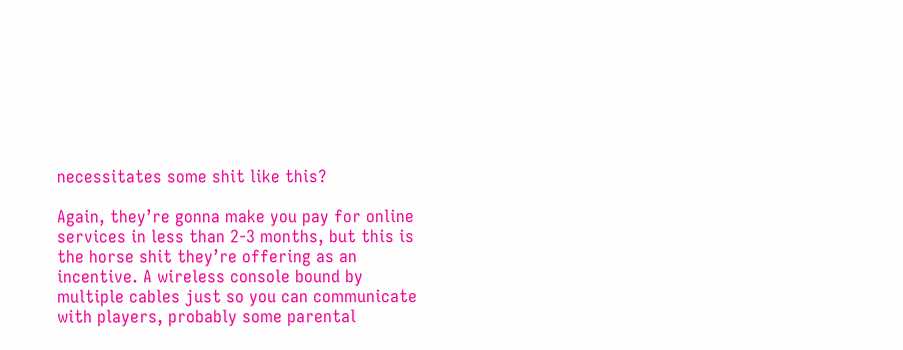necessitates some shit like this?

Again, they’re gonna make you pay for online services in less than 2-3 months, but this is the horse shit they’re offering as an incentive. A wireless console bound by multiple cables just so you can communicate with players, probably some parental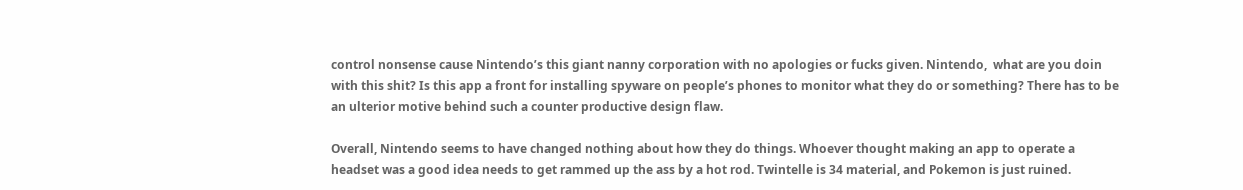control nonsense cause Nintendo’s this giant nanny corporation with no apologies or fucks given. Nintendo,  what are you doin with this shit? Is this app a front for installing spyware on people’s phones to monitor what they do or something? There has to be an ulterior motive behind such a counter productive design flaw.

Overall, Nintendo seems to have changed nothing about how they do things. Whoever thought making an app to operate a headset was a good idea needs to get rammed up the ass by a hot rod. Twintelle is 34 material, and Pokemon is just ruined.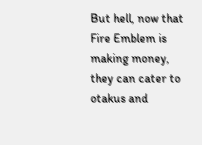But hell, now that Fire Emblem is making money, they can cater to otakus and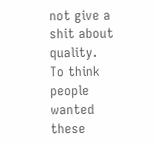not give a shit about quality.
To think people wanted these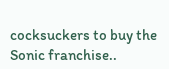cocksuckers to buy the Sonic franchise..